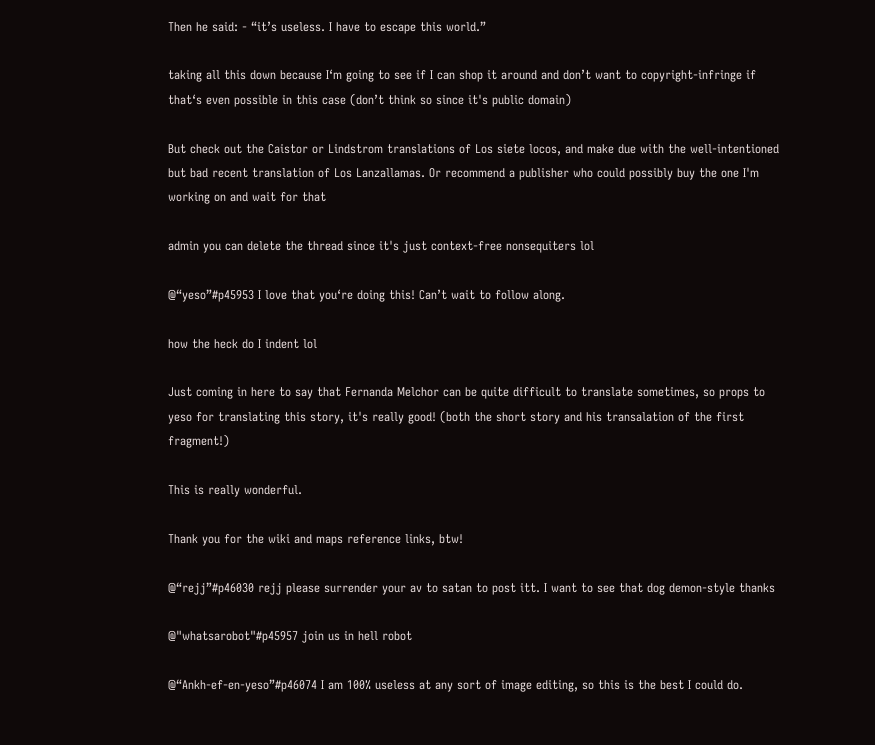Then he said: - “it’s useless. I have to escape this world.”

taking all this down because I‘m going to see if I can shop it around and don’t want to copyright-infringe if that‘s even possible in this case (don’t think so since it's public domain)

But check out the Caistor or Lindstrom translations of Los siete locos, and make due with the well-intentioned but bad recent translation of Los Lanzallamas. Or recommend a publisher who could possibly buy the one I'm working on and wait for that

admin you can delete the thread since it's just context-free nonsequiters lol

@“yeso”#p45953 I love that you‘re doing this! Can’t wait to follow along.

how the heck do I indent lol

Just coming in here to say that Fernanda Melchor can be quite difficult to translate sometimes, so props to yeso for translating this story, it's really good! (both the short story and his transalation of the first fragment!)

This is really wonderful.

Thank you for the wiki and maps reference links, btw!

@“rejj”#p46030 rejj please surrender your av to satan to post itt. I want to see that dog demon-style thanks

@"whatsarobot"#p45957 join us in hell robot

@“Ankh-ef-en-yeso”#p46074 I am 100% useless at any sort of image editing, so this is the best I could do.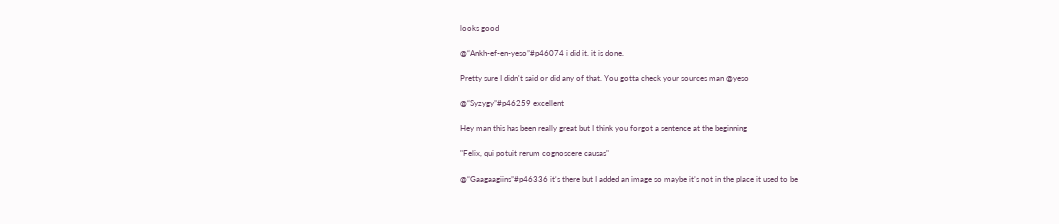looks good

@“Ankh-ef-en-yeso”#p46074 i did it. it is done.

Pretty sure I didn't said or did any of that. You gotta check your sources man @yeso

@“Syzygy”#p46259 excellent

Hey man this has been really great but I think you forgot a sentence at the beginning

"Felix, qui potuit rerum cognoscere causas"

@“Gaagaagiins”#p46336 it‘s there but I added an image so maybe it’s not in the place it used to be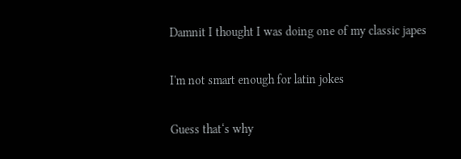Damnit I thought I was doing one of my classic japes

I'm not smart enough for latin jokes

Guess that‘s why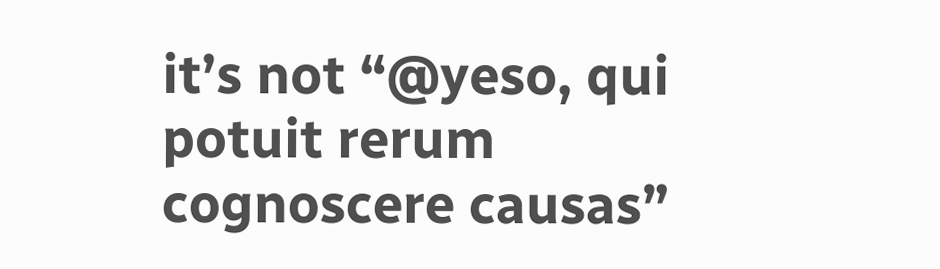it’s not “@yeso, qui potuit rerum cognoscere causas”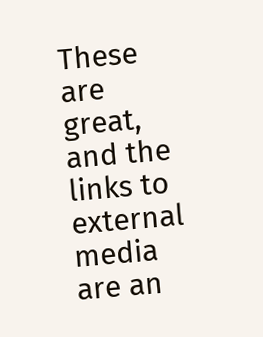These are great, and the links to external media are an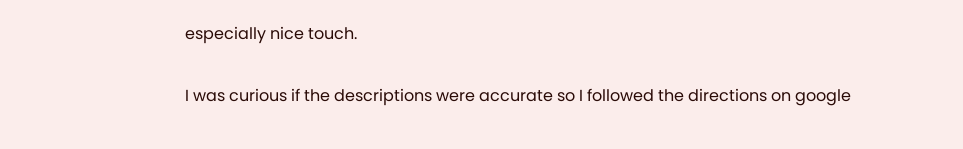especially nice touch.

I was curious if the descriptions were accurate so I followed the directions on google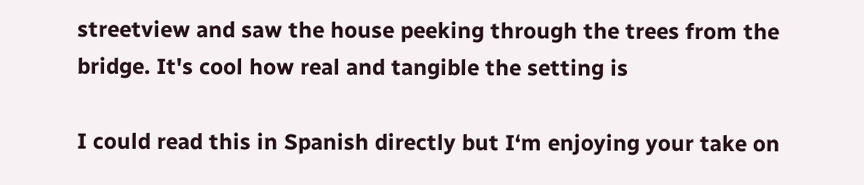streetview and saw the house peeking through the trees from the bridge. It's cool how real and tangible the setting is

I could read this in Spanish directly but I‘m enjoying your take on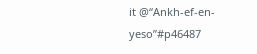it @“Ankh-ef-en-yeso”#p46487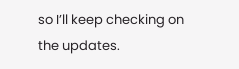so I’ll keep checking on the updates.